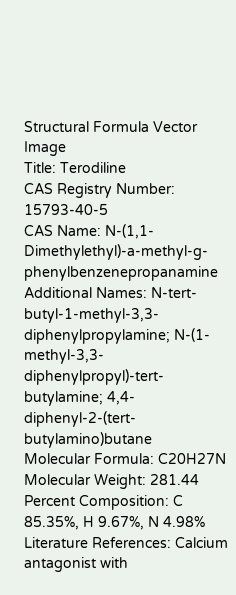Structural Formula Vector Image
Title: Terodiline
CAS Registry Number: 15793-40-5
CAS Name: N-(1,1-Dimethylethyl)-a-methyl-g-phenylbenzenepropanamine
Additional Names: N-tert-butyl-1-methyl-3,3-diphenylpropylamine; N-(1-methyl-3,3-diphenylpropyl)-tert-butylamine; 4,4-diphenyl-2-(tert-butylamino)butane
Molecular Formula: C20H27N
Molecular Weight: 281.44
Percent Composition: C 85.35%, H 9.67%, N 4.98%
Literature References: Calcium antagonist with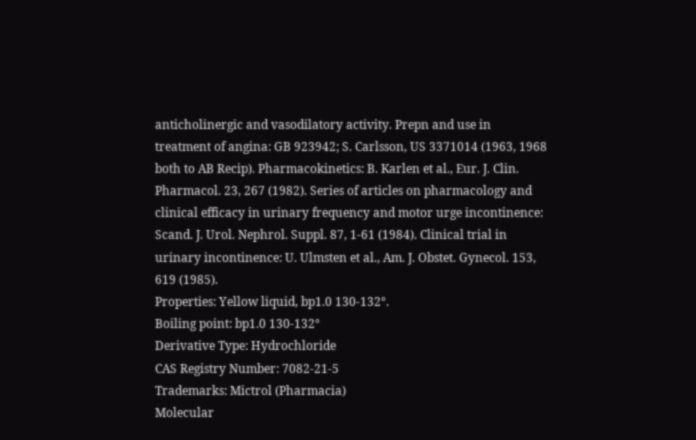anticholinergic and vasodilatory activity. Prepn and use in treatment of angina: GB 923942; S. Carlsson, US 3371014 (1963, 1968 both to AB Recip). Pharmacokinetics: B. Karlen et al., Eur. J. Clin. Pharmacol. 23, 267 (1982). Series of articles on pharmacology and clinical efficacy in urinary frequency and motor urge incontinence: Scand. J. Urol. Nephrol. Suppl. 87, 1-61 (1984). Clinical trial in urinary incontinence: U. Ulmsten et al., Am. J. Obstet. Gynecol. 153, 619 (1985).
Properties: Yellow liquid, bp1.0 130-132°.
Boiling point: bp1.0 130-132°
Derivative Type: Hydrochloride
CAS Registry Number: 7082-21-5
Trademarks: Mictrol (Pharmacia)
Molecular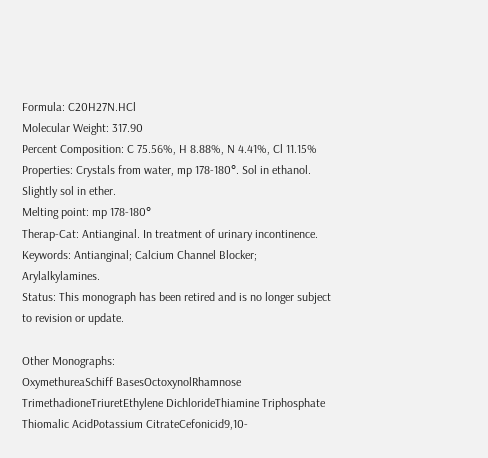Formula: C20H27N.HCl
Molecular Weight: 317.90
Percent Composition: C 75.56%, H 8.88%, N 4.41%, Cl 11.15%
Properties: Crystals from water, mp 178-180°. Sol in ethanol. Slightly sol in ether.
Melting point: mp 178-180°
Therap-Cat: Antianginal. In treatment of urinary incontinence.
Keywords: Antianginal; Calcium Channel Blocker; Arylalkylamines.
Status: This monograph has been retired and is no longer subject to revision or update.

Other Monographs:
OxymethureaSchiff BasesOctoxynolRhamnose
TrimethadioneTriuretEthylene DichlorideThiamine Triphosphate
Thiomalic AcidPotassium CitrateCefonicid9,10-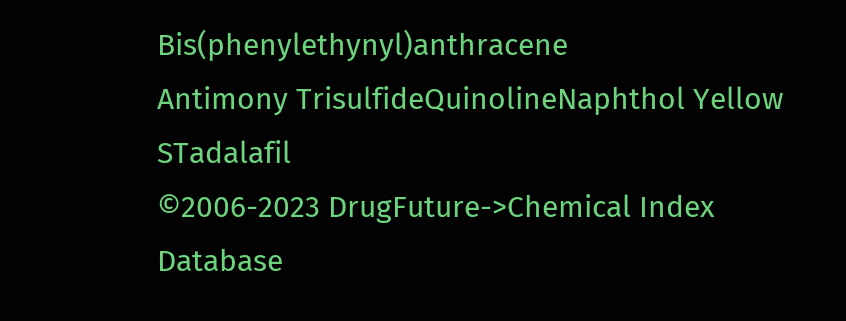Bis(phenylethynyl)anthracene
Antimony TrisulfideQuinolineNaphthol Yellow STadalafil
©2006-2023 DrugFuture->Chemical Index Database